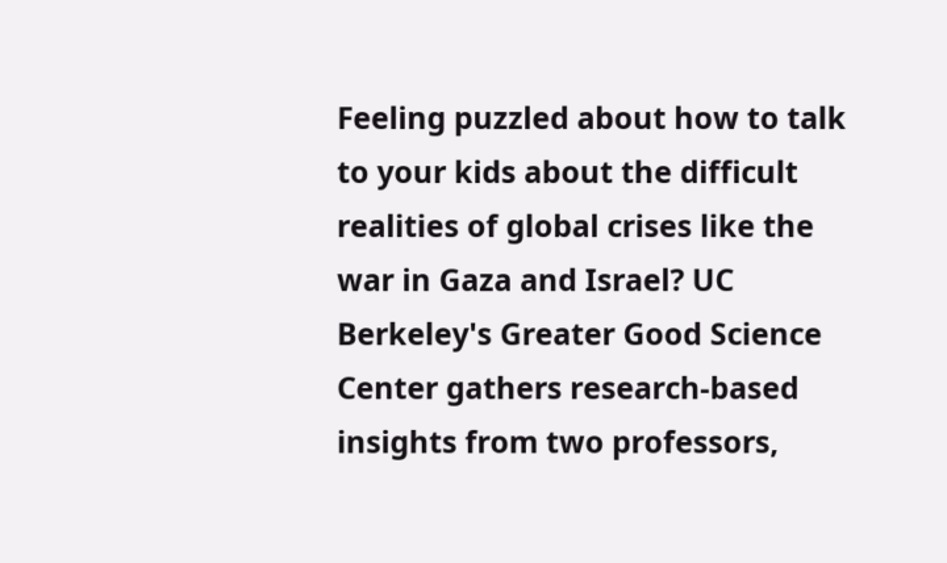Feeling puzzled about how to talk to your kids about the difficult realities of global crises like the war in Gaza and Israel? UC Berkeley's Greater Good Science Center gathers research-based insights from two professors,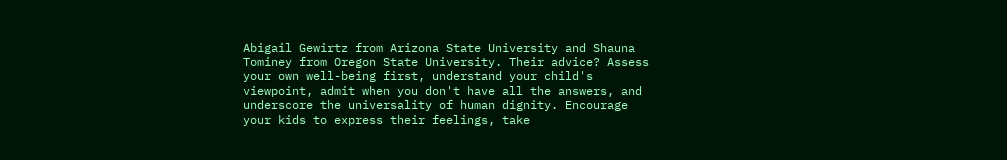Abigail Gewirtz from Arizona State University and Shauna Tominey from Oregon State University. Their advice? Assess your own well-being first, understand your child's viewpoint, admit when you don't have all the answers, and underscore the universality of human dignity. Encourage your kids to express their feelings, take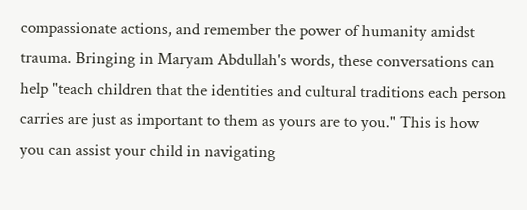compassionate actions, and remember the power of humanity amidst trauma. Bringing in Maryam Abdullah's words, these conversations can help "teach children that the identities and cultural traditions each person carries are just as important to them as yours are to you." This is how you can assist your child in navigating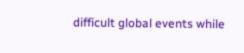difficult global events while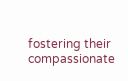fostering their compassionate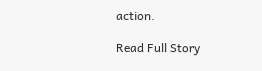action.

Read Full Story